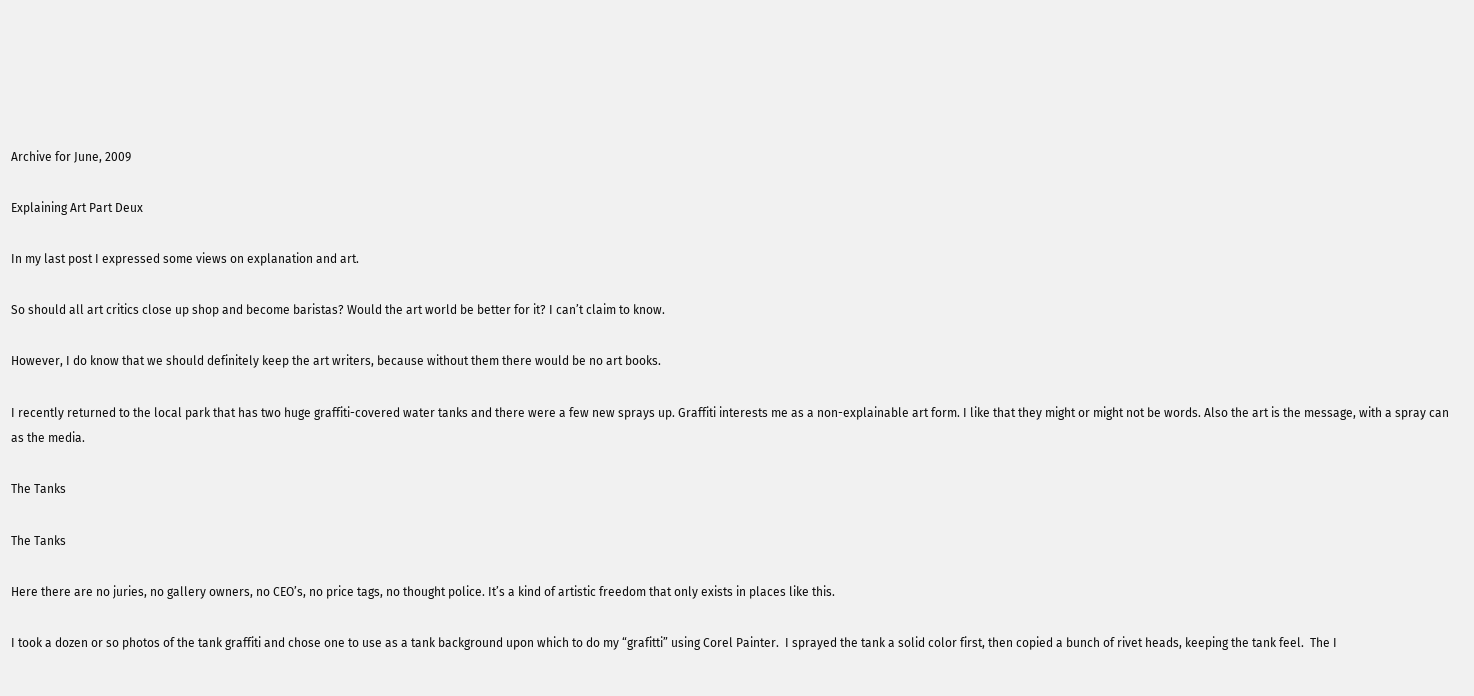Archive for June, 2009

Explaining Art Part Deux

In my last post I expressed some views on explanation and art.

So should all art critics close up shop and become baristas? Would the art world be better for it? I can’t claim to know.

However, I do know that we should definitely keep the art writers, because without them there would be no art books.

I recently returned to the local park that has two huge graffiti-covered water tanks and there were a few new sprays up. Graffiti interests me as a non-explainable art form. I like that they might or might not be words. Also the art is the message, with a spray can as the media.

The Tanks

The Tanks

Here there are no juries, no gallery owners, no CEO’s, no price tags, no thought police. It’s a kind of artistic freedom that only exists in places like this.

I took a dozen or so photos of the tank graffiti and chose one to use as a tank background upon which to do my “grafitti” using Corel Painter.  I sprayed the tank a solid color first, then copied a bunch of rivet heads, keeping the tank feel.  The I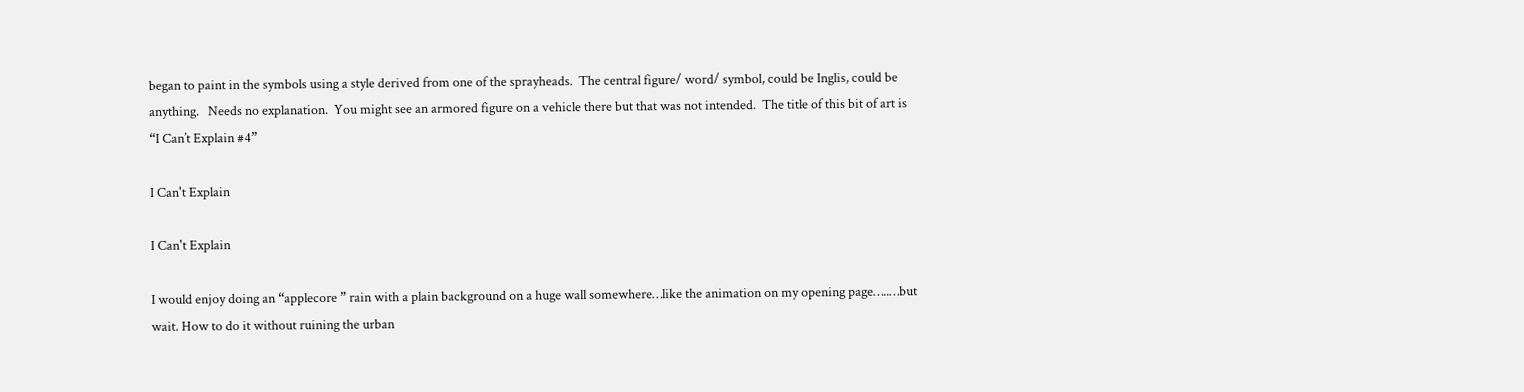began to paint in the symbols using a style derived from one of the sprayheads.  The central figure/ word/ symbol, could be Inglis, could be anything.   Needs no explanation.  You might see an armored figure on a vehicle there but that was not intended.  The title of this bit of art is “I Can’t Explain #4”

I Can't Explain

I Can't Explain

I would enjoy doing an “applecore ” rain with a plain background on a huge wall somewhere…like the animation on my opening page…..…but wait. How to do it without ruining the urban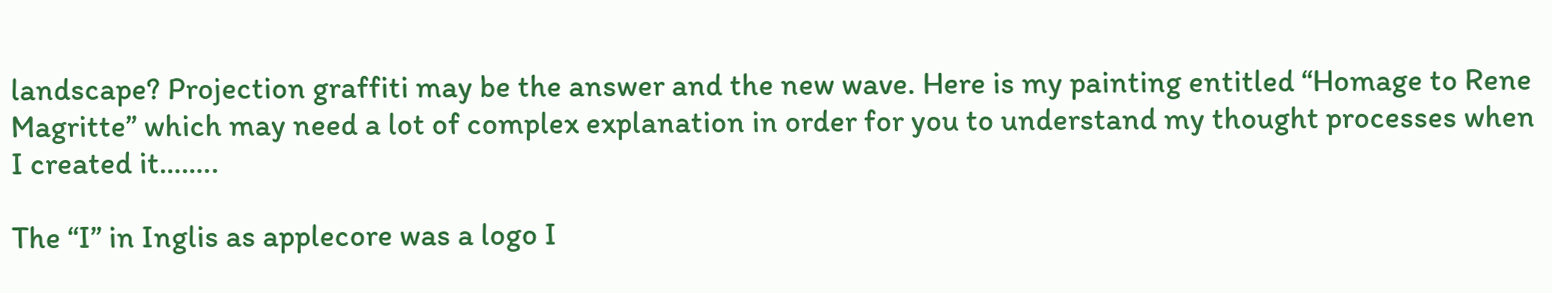landscape? Projection graffiti may be the answer and the new wave. Here is my painting entitled “Homage to Rene Magritte” which may need a lot of complex explanation in order for you to understand my thought processes when I created it……..

The “I” in Inglis as applecore was a logo I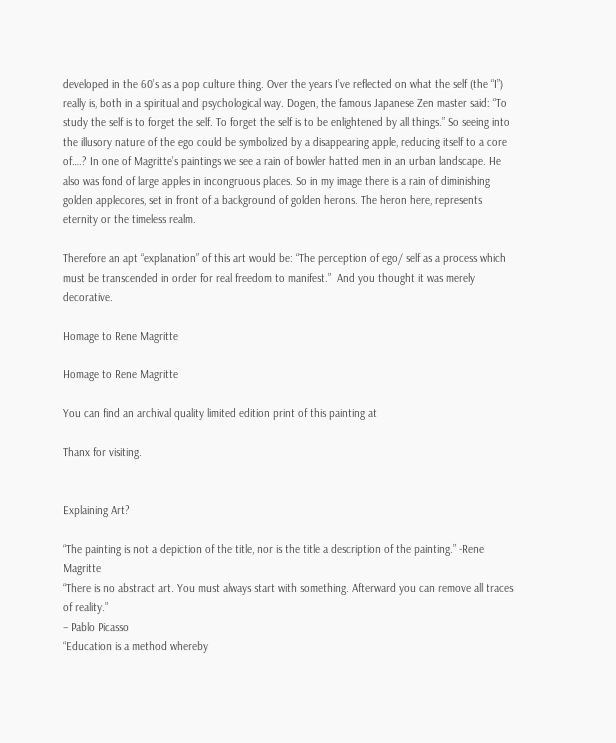developed in the 60’s as a pop culture thing. Over the years I’ve reflected on what the self (the “I”) really is, both in a spiritual and psychological way. Dogen, the famous Japanese Zen master said: “To study the self is to forget the self. To forget the self is to be enlightened by all things.” So seeing into the illusory nature of the ego could be symbolized by a disappearing apple, reducing itself to a core of….? In one of Magritte’s paintings we see a rain of bowler hatted men in an urban landscape. He also was fond of large apples in incongruous places. So in my image there is a rain of diminishing golden applecores, set in front of a background of golden herons. The heron here, represents eternity or the timeless realm.

Therefore an apt “explanation” of this art would be: “The perception of ego/ self as a process which must be transcended in order for real freedom to manifest.”  And you thought it was merely decorative.

Homage to Rene Magritte

Homage to Rene Magritte

You can find an archival quality limited edition print of this painting at

Thanx for visiting.


Explaining Art?

“The painting is not a depiction of the title, nor is the title a description of the painting.” -Rene Magritte
“There is no abstract art. You must always start with something. Afterward you can remove all traces of reality.”
– Pablo Picasso
“Education is a method whereby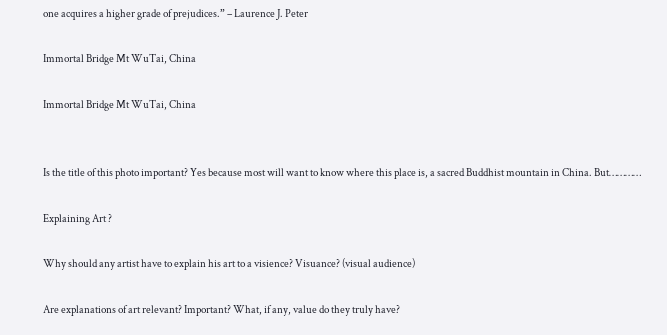one acquires a higher grade of prejudices.” – Laurence J. Peter

Immortal Bridge Mt WuTai, China

Immortal Bridge Mt WuTai, China


Is the title of this photo important? Yes because most will want to know where this place is, a sacred Buddhist mountain in China. But…………

Explaining Art ?

Why should any artist have to explain his art to a visience? Visuance? (visual audience)

Are explanations of art relevant? Important? What, if any, value do they truly have?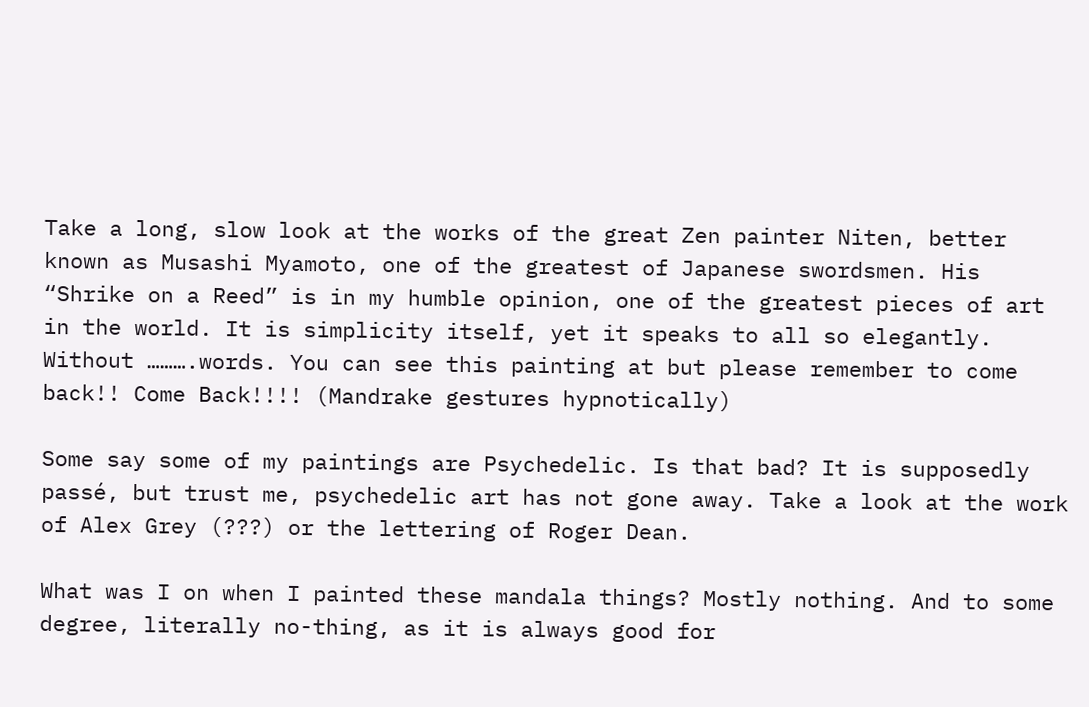Take a long, slow look at the works of the great Zen painter Niten, better known as Musashi Myamoto, one of the greatest of Japanese swordsmen. His “Shrike on a Reed” is in my humble opinion, one of the greatest pieces of art in the world. It is simplicity itself, yet it speaks to all so elegantly. Without ……….words. You can see this painting at but please remember to come back!! Come Back!!!! (Mandrake gestures hypnotically)

Some say some of my paintings are Psychedelic. Is that bad? It is supposedly passé, but trust me, psychedelic art has not gone away. Take a look at the work of Alex Grey (???) or the lettering of Roger Dean.

What was I on when I painted these mandala things? Mostly nothing. And to some degree, literally no-thing, as it is always good for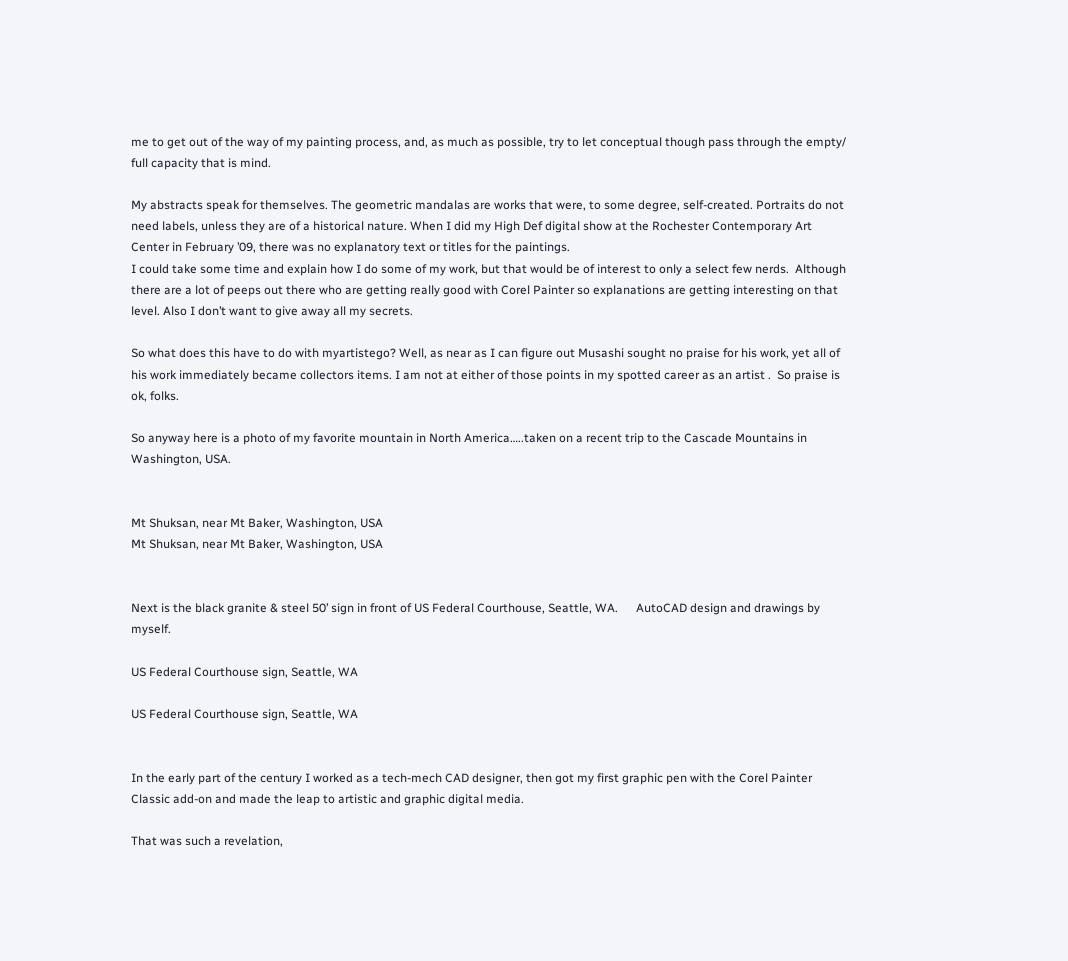me to get out of the way of my painting process, and, as much as possible, try to let conceptual though pass through the empty/ full capacity that is mind.

My abstracts speak for themselves. The geometric mandalas are works that were, to some degree, self-created. Portraits do not need labels, unless they are of a historical nature. When I did my High Def digital show at the Rochester Contemporary Art Center in February ’09, there was no explanatory text or titles for the paintings.
I could take some time and explain how I do some of my work, but that would be of interest to only a select few nerds.  Although there are a lot of peeps out there who are getting really good with Corel Painter so explanations are getting interesting on that level. Also I don’t want to give away all my secrets.

So what does this have to do with myartistego? Well, as near as I can figure out Musashi sought no praise for his work, yet all of his work immediately became collectors items. I am not at either of those points in my spotted career as an artist .  So praise is ok, folks.

So anyway here is a photo of my favorite mountain in North America…..taken on a recent trip to the Cascade Mountains in Washington, USA.


Mt Shuksan, near Mt Baker, Washington, USA
Mt Shuksan, near Mt Baker, Washington, USA


Next is the black granite & steel 50’ sign in front of US Federal Courthouse, Seattle, WA.      AutoCAD design and drawings by myself.

US Federal Courthouse sign, Seattle, WA

US Federal Courthouse sign, Seattle, WA


In the early part of the century I worked as a tech-mech CAD designer, then got my first graphic pen with the Corel Painter Classic add-on and made the leap to artistic and graphic digital media.

That was such a revelation,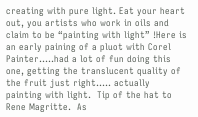creating with pure light. Eat your heart out, you artists who work in oils and claim to be “painting with light” !Here is an early paining of a pluot with Corel Painter…..had a lot of fun doing this one, getting the translucent quality of the fruit just right….. actually painting with light.  Tip of the hat to Rene Magritte.  As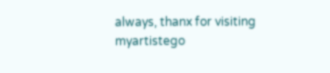always, thanx for visiting myartistego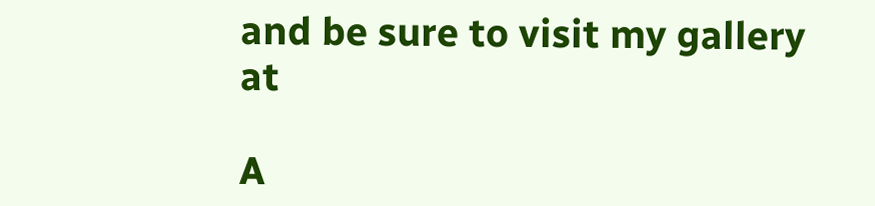and be sure to visit my gallery at

A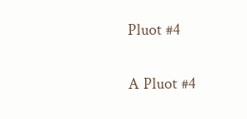Pluot #4

A Pluot #4